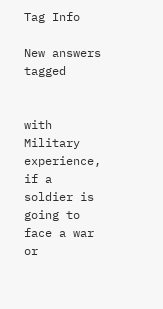Tag Info

New answers tagged


with Military experience, if a soldier is going to face a war or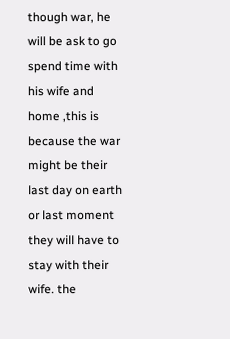though war, he will be ask to go spend time with his wife and home ,this is because the war might be their last day on earth or last moment they will have to stay with their wife. the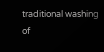traditional washing of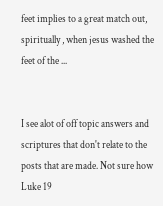feet implies to a great match out, spiritually , when jesus washed the feet of the ...


I see alot of off topic answers and scriptures that don't relate to the posts that are made. Not sure how Luke 19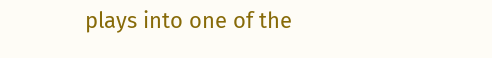plays into one of the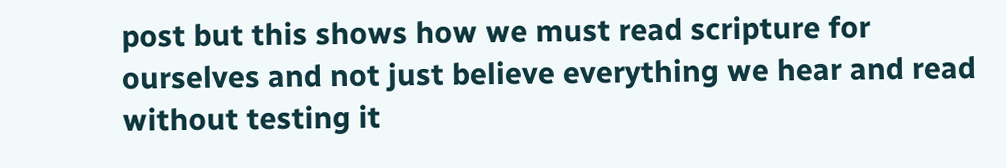post but this shows how we must read scripture for ourselves and not just believe everything we hear and read without testing it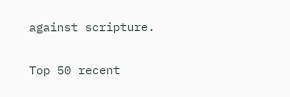against scripture.

Top 50 recent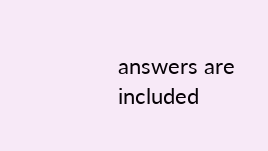answers are included